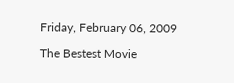Friday, February 06, 2009

The Bestest Movie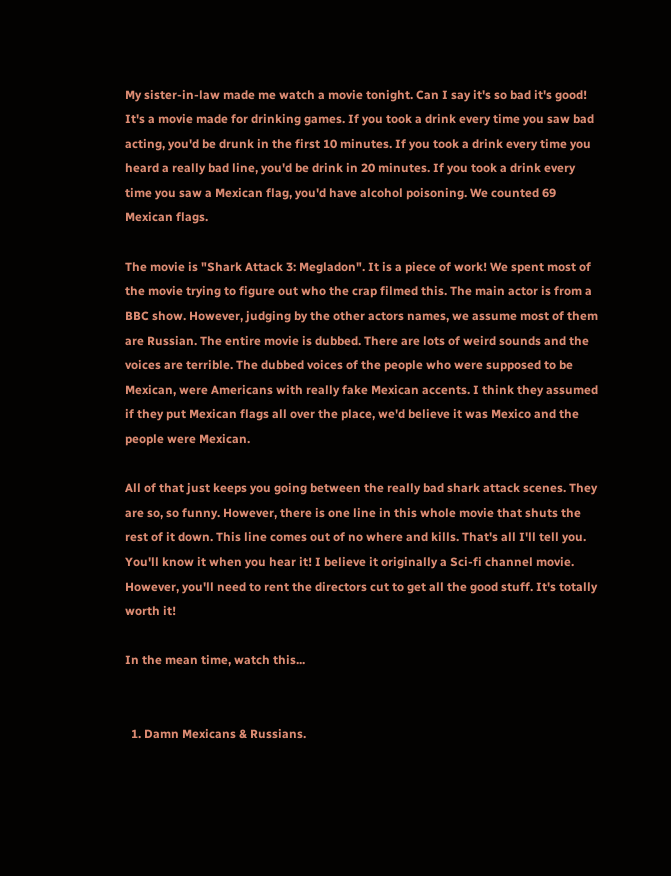My sister-in-law made me watch a movie tonight. Can I say it's so bad it's good! It's a movie made for drinking games. If you took a drink every time you saw bad acting, you'd be drunk in the first 10 minutes. If you took a drink every time you heard a really bad line, you'd be drink in 20 minutes. If you took a drink every time you saw a Mexican flag, you'd have alcohol poisoning. We counted 69 Mexican flags.

The movie is "Shark Attack 3: Megladon". It is a piece of work! We spent most of the movie trying to figure out who the crap filmed this. The main actor is from a BBC show. However, judging by the other actors names, we assume most of them are Russian. The entire movie is dubbed. There are lots of weird sounds and the voices are terrible. The dubbed voices of the people who were supposed to be Mexican, were Americans with really fake Mexican accents. I think they assumed if they put Mexican flags all over the place, we'd believe it was Mexico and the people were Mexican.

All of that just keeps you going between the really bad shark attack scenes. They are so, so funny. However, there is one line in this whole movie that shuts the rest of it down. This line comes out of no where and kills. That's all I'll tell you. You'll know it when you hear it! I believe it originally a Sci-fi channel movie. However, you'll need to rent the directors cut to get all the good stuff. It's totally worth it!

In the mean time, watch this...


  1. Damn Mexicans & Russians.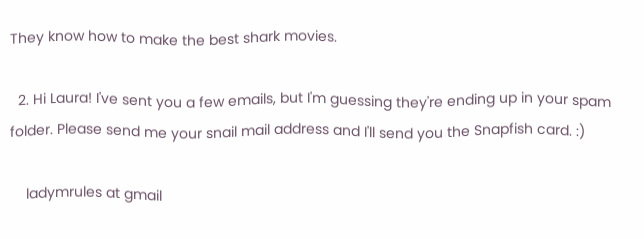They know how to make the best shark movies.

  2. Hi Laura! I've sent you a few emails, but I'm guessing they're ending up in your spam folder. Please send me your snail mail address and I'll send you the Snapfish card. :)

    ladymrules at gmail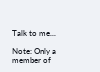Talk to me...

Note: Only a member of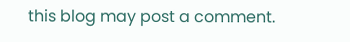this blog may post a comment.